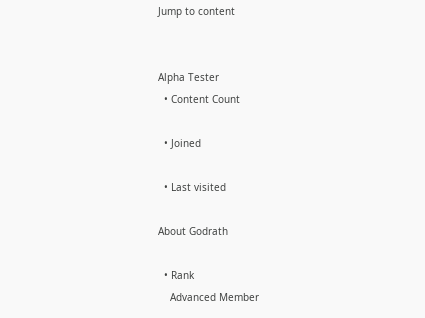Jump to content


Alpha Tester
  • Content Count

  • Joined

  • Last visited

About Godrath

  • Rank
    Advanced Member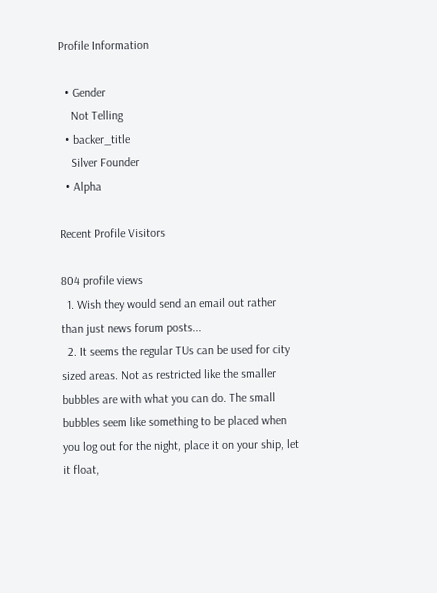Profile Information

  • Gender
    Not Telling
  • backer_title
    Silver Founder
  • Alpha

Recent Profile Visitors

804 profile views
  1. Wish they would send an email out rather than just news forum posts...
  2. It seems the regular TUs can be used for city sized areas. Not as restricted like the smaller bubbles are with what you can do. The small bubbles seem like something to be placed when you log out for the night, place it on your ship, let it float,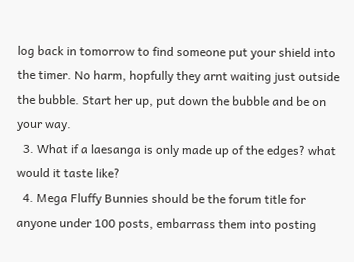log back in tomorrow to find someone put your shield into the timer. No harm, hopfully they arnt waiting just outside the bubble. Start her up, put down the bubble and be on your way.
  3. What if a laesanga is only made up of the edges? what would it taste like?
  4. Mega Fluffy Bunnies should be the forum title for anyone under 100 posts, embarrass them into posting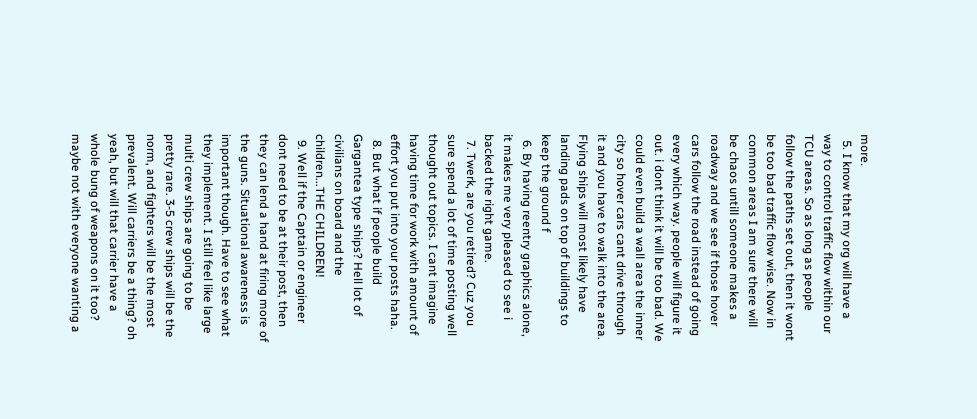more.
  5. I know that my org will have a way to control traffic flow within our TCU areas. So as long as people follow the paths set out, then it wont be too bad traffic flow wise. Now in common areas I am sure there will be chaos untill someone makes a roadway and we see if those hover cars follow the road instead of going every which way. people will figure it out. i dont think it will be too bad. We could even build a wall area the inner city so hover cars cant drive through it and you have to walk into the area. Flying ships will most likely have landing pads on top of buildings to keep the ground f
  6. By having reentry graphics alone, it makes me very pleased to see i backed the right game.
  7. Twerk, are you retired? Cuz you sure spend a lot of time posting well thought out topics. I cant imagine having time for work with amount of effort you put into your posts haha.
  8. But what if people build Gargantea type ships? Hell lot of civilians on board and the children...THE CHILDREN!
  9. Well if the Captain or engineer dont need to be at their post, then they can lend a hand at firing more of the guns. Situational awareness is important though. Have to see what they implement. I still feel like large multi crew ships are going to be pretty rare. 3-5 crew ships will be the norm, and fighters will be the most prevalent. Will carriers be a thing? oh yeah, but will that carrier have a whole bung of weapons on it too? maybe not with everyone wanting a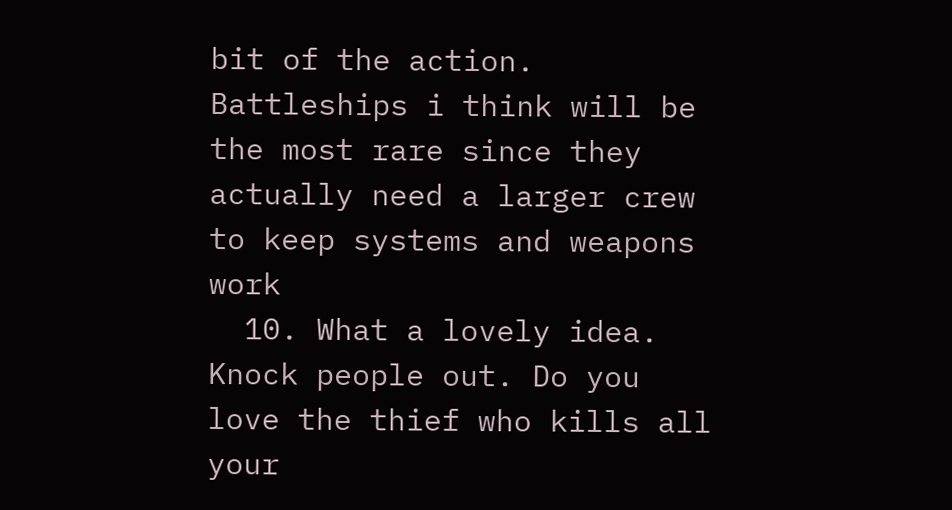bit of the action. Battleships i think will be the most rare since they actually need a larger crew to keep systems and weapons work
  10. What a lovely idea. Knock people out. Do you love the thief who kills all your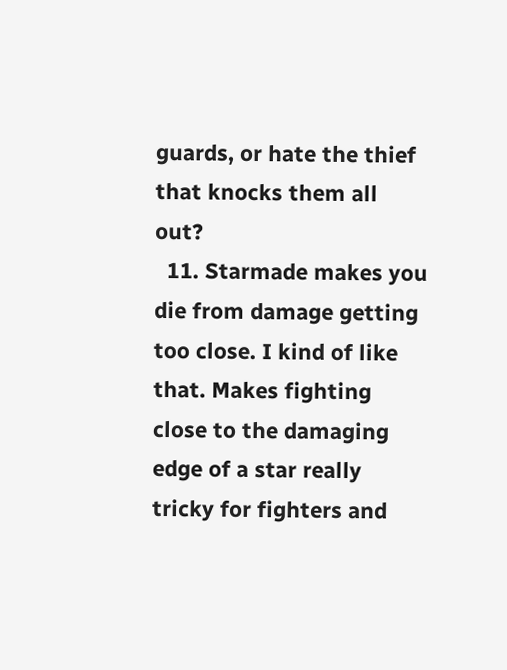guards, or hate the thief that knocks them all out?
  11. Starmade makes you die from damage getting too close. I kind of like that. Makes fighting close to the damaging edge of a star really tricky for fighters and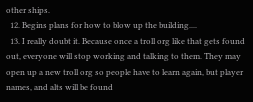other ships.
  12. Begins plans for how to blow up the building....
  13. I really doubt it. Because once a troll org like that gets found out, everyone will stop working and talking to them. They may open up a new troll org so people have to learn again, but player names, and alts will be found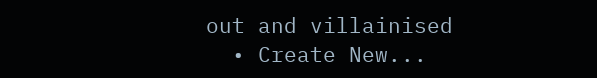out and villainised
  • Create New...